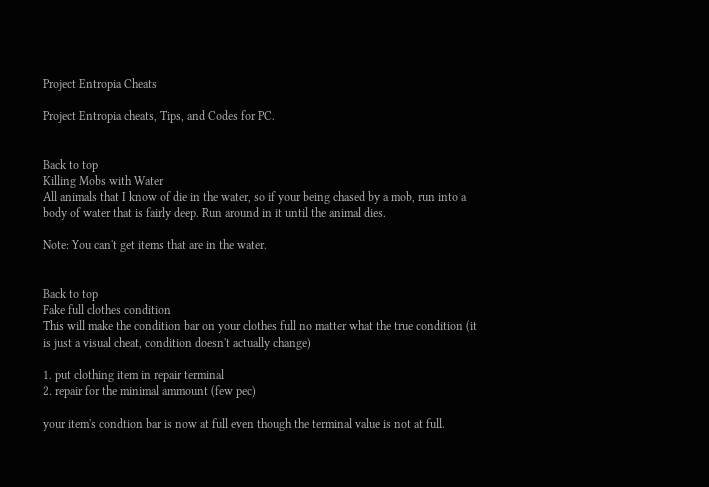Project Entropia Cheats

Project Entropia cheats, Tips, and Codes for PC.


Back to top
Killing Mobs with Water
All animals that I know of die in the water, so if your being chased by a mob, run into a body of water that is fairly deep. Run around in it until the animal dies.

Note: You can't get items that are in the water.


Back to top
Fake full clothes condition
This will make the condition bar on your clothes full no matter what the true condition (it is just a visual cheat, condition doesn't actually change)

1. put clothing item in repair terminal
2. repair for the minimal ammount (few pec)

your item's condtion bar is now at full even though the terminal value is not at full.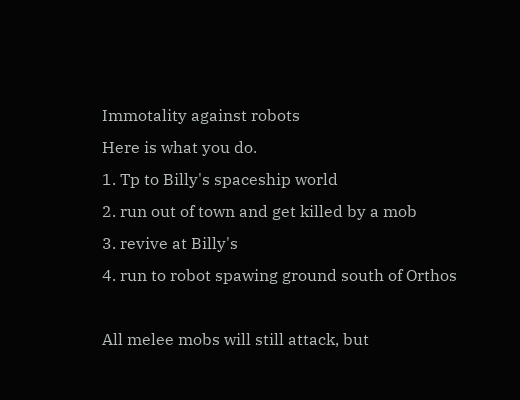Immotality against robots
Here is what you do.
1. Tp to Billy's spaceship world
2. run out of town and get killed by a mob
3. revive at Billy's
4. run to robot spawing ground south of Orthos

All melee mobs will still attack, but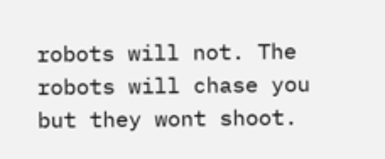robots will not. The robots will chase you but they wont shoot.